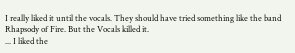I really liked it until the vocals. They should have tried something like the band Rhapsody of Fire. But the Vocals killed it.
... I liked the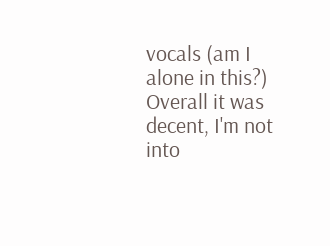vocals (am I alone in this?) Overall it was decent, I'm not into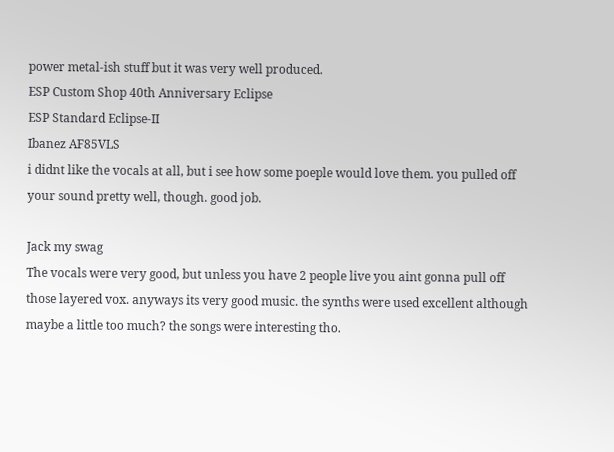power metal-ish stuff but it was very well produced.
ESP Custom Shop 40th Anniversary Eclipse
ESP Standard Eclipse-II
Ibanez AF85VLS
i didnt like the vocals at all, but i see how some poeple would love them. you pulled off your sound pretty well, though. good job.

Jack my swag
The vocals were very good, but unless you have 2 people live you aint gonna pull off those layered vox. anyways its very good music. the synths were used excellent although maybe a little too much? the songs were interesting tho.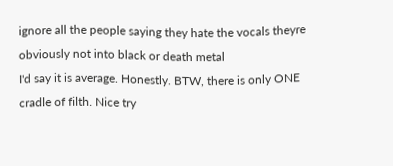ignore all the people saying they hate the vocals theyre obviously not into black or death metal
I'd say it is average. Honestly. BTW, there is only ONE cradle of filth. Nice try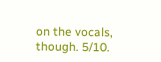on the vocals, though. 5/10.